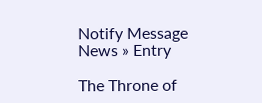Notify Message
News » Entry

The Throne of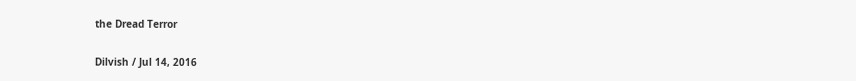the Dread Terror

Dilvish / Jul 14, 2016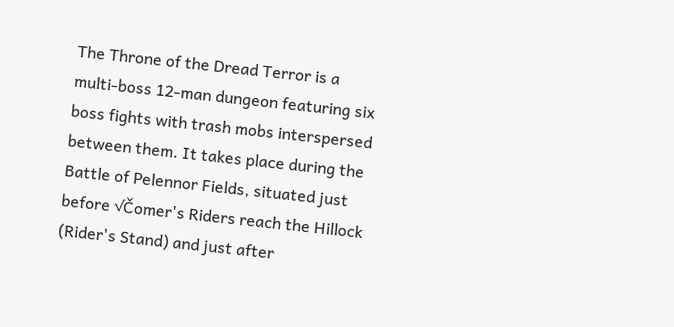The Throne of the Dread Terror is a multi-boss 12-man dungeon featuring six boss fights with trash mobs interspersed between them. It takes place during the Battle of Pelennor Fields, situated just before √Čomer's Riders reach the Hillock (Rider's Stand) and just after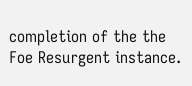completion of the the Foe Resurgent instance.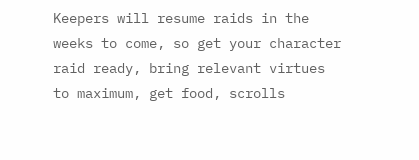Keepers will resume raids in the weeks to come, so get your character raid ready, bring relevant virtues to maximum, get food, scrolls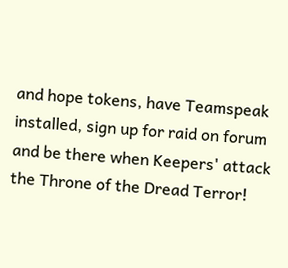and hope tokens, have Teamspeak installed, sign up for raid on forum and be there when Keepers' attack the Throne of the Dread Terror!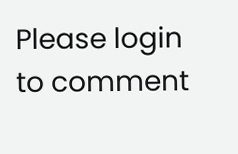Please login to comment